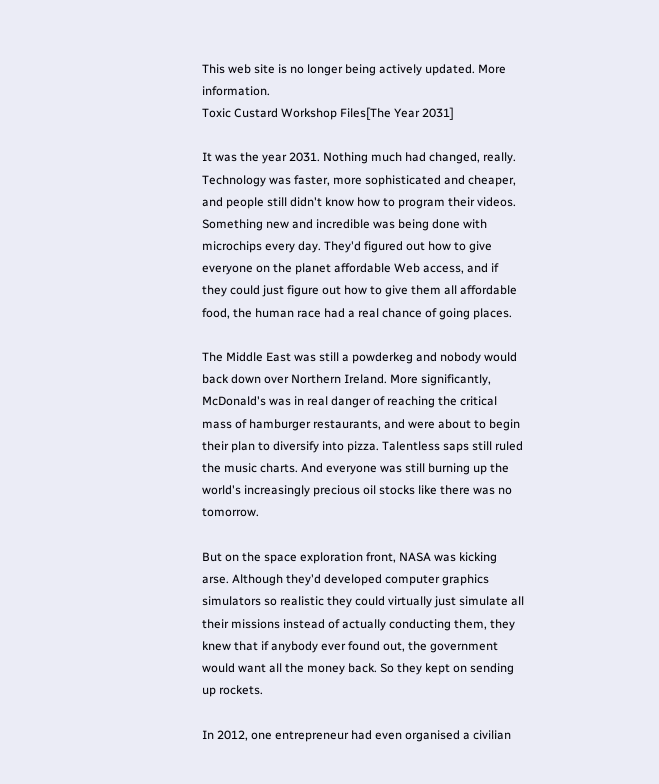This web site is no longer being actively updated. More information.
Toxic Custard Workshop Files[The Year 2031]

It was the year 2031. Nothing much had changed, really. Technology was faster, more sophisticated and cheaper, and people still didn't know how to program their videos. Something new and incredible was being done with microchips every day. They'd figured out how to give everyone on the planet affordable Web access, and if they could just figure out how to give them all affordable food, the human race had a real chance of going places.

The Middle East was still a powderkeg and nobody would back down over Northern Ireland. More significantly, McDonald's was in real danger of reaching the critical mass of hamburger restaurants, and were about to begin their plan to diversify into pizza. Talentless saps still ruled the music charts. And everyone was still burning up the world's increasingly precious oil stocks like there was no tomorrow.

But on the space exploration front, NASA was kicking arse. Although they'd developed computer graphics simulators so realistic they could virtually just simulate all their missions instead of actually conducting them, they knew that if anybody ever found out, the government would want all the money back. So they kept on sending up rockets.

In 2012, one entrepreneur had even organised a civilian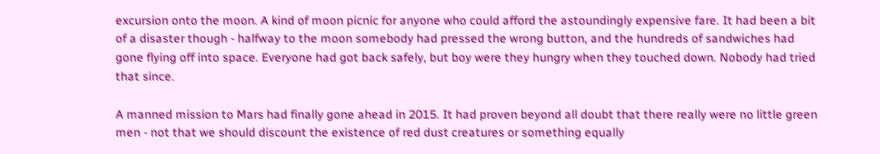excursion onto the moon. A kind of moon picnic for anyone who could afford the astoundingly expensive fare. It had been a bit of a disaster though - halfway to the moon somebody had pressed the wrong button, and the hundreds of sandwiches had gone flying off into space. Everyone had got back safely, but boy were they hungry when they touched down. Nobody had tried that since.

A manned mission to Mars had finally gone ahead in 2015. It had proven beyond all doubt that there really were no little green men - not that we should discount the existence of red dust creatures or something equally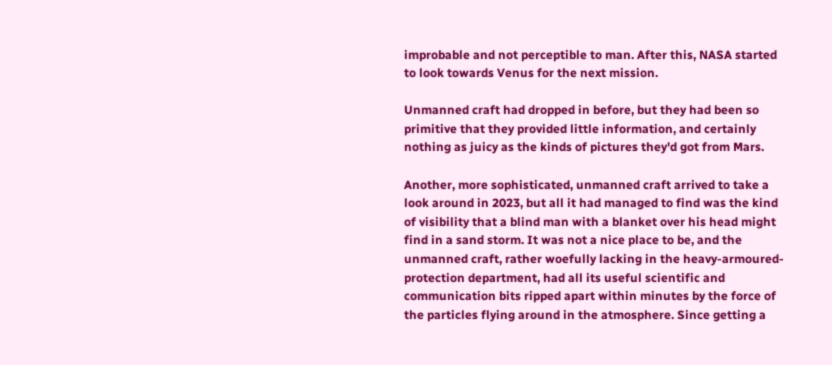improbable and not perceptible to man. After this, NASA started to look towards Venus for the next mission.

Unmanned craft had dropped in before, but they had been so primitive that they provided little information, and certainly nothing as juicy as the kinds of pictures they'd got from Mars.

Another, more sophisticated, unmanned craft arrived to take a look around in 2023, but all it had managed to find was the kind of visibility that a blind man with a blanket over his head might find in a sand storm. It was not a nice place to be, and the unmanned craft, rather woefully lacking in the heavy-armoured-protection department, had all its useful scientific and communication bits ripped apart within minutes by the force of the particles flying around in the atmosphere. Since getting a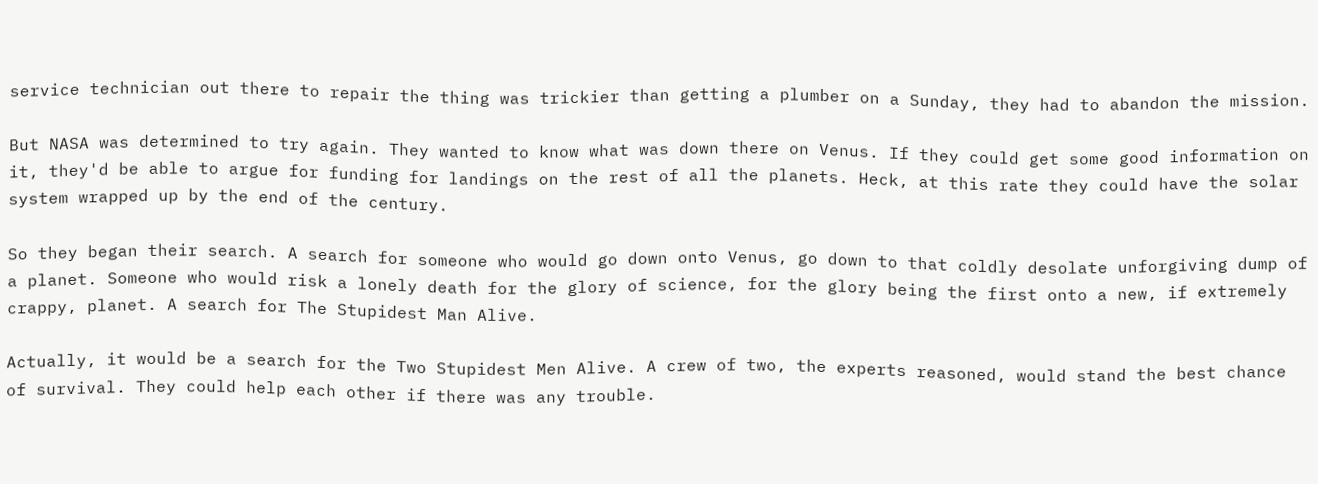service technician out there to repair the thing was trickier than getting a plumber on a Sunday, they had to abandon the mission.

But NASA was determined to try again. They wanted to know what was down there on Venus. If they could get some good information on it, they'd be able to argue for funding for landings on the rest of all the planets. Heck, at this rate they could have the solar system wrapped up by the end of the century.

So they began their search. A search for someone who would go down onto Venus, go down to that coldly desolate unforgiving dump of a planet. Someone who would risk a lonely death for the glory of science, for the glory being the first onto a new, if extremely crappy, planet. A search for The Stupidest Man Alive.

Actually, it would be a search for the Two Stupidest Men Alive. A crew of two, the experts reasoned, would stand the best chance of survival. They could help each other if there was any trouble.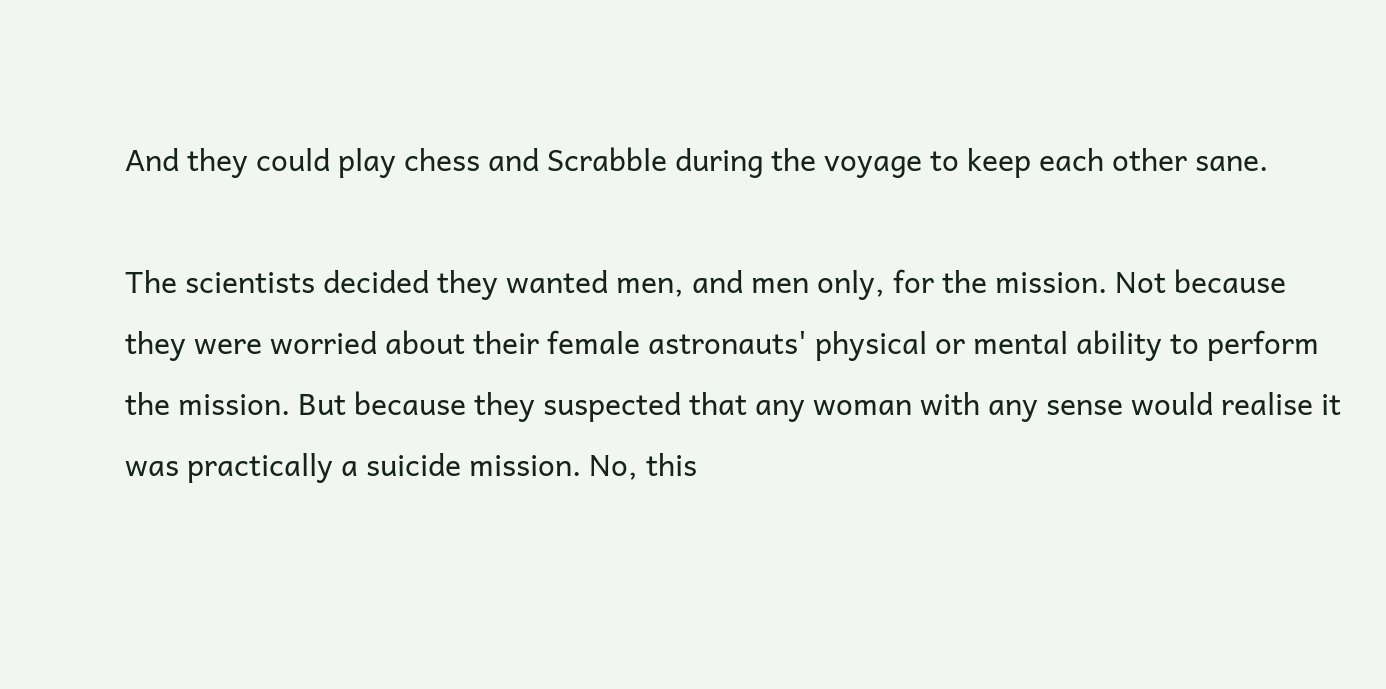And they could play chess and Scrabble during the voyage to keep each other sane.

The scientists decided they wanted men, and men only, for the mission. Not because they were worried about their female astronauts' physical or mental ability to perform the mission. But because they suspected that any woman with any sense would realise it was practically a suicide mission. No, this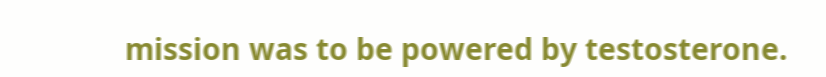mission was to be powered by testosterone.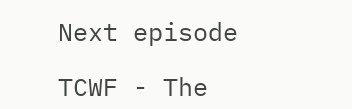Next episode

TCWF - The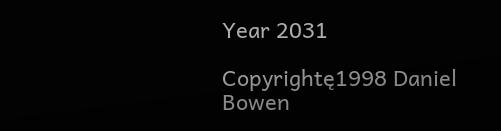Year 2031

Copyrightę1998 Daniel Bowen